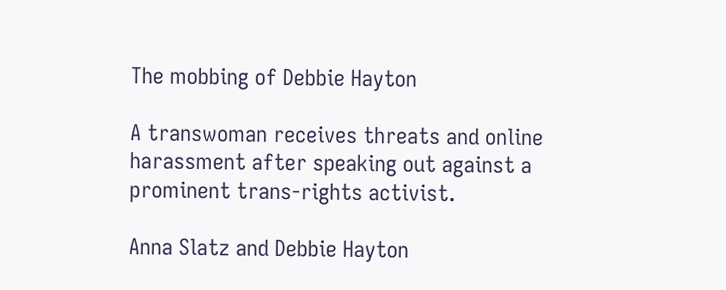The mobbing of Debbie Hayton

A transwoman receives threats and online harassment after speaking out against a prominent trans-rights activist.

Anna Slatz and Debbie Hayton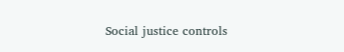Social justice controls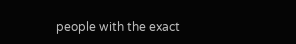people with the exact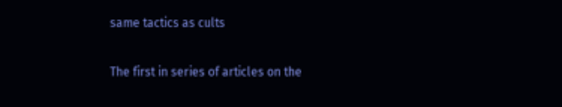same tactics as cults

The first in series of articles on the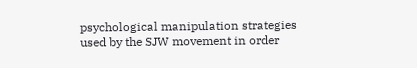psychological manipulation strategies used by the SJW movement in order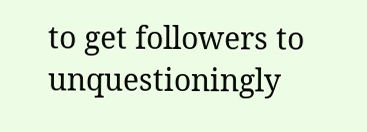to get followers to unquestioningly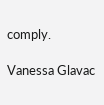comply.

Vanessa Glavac